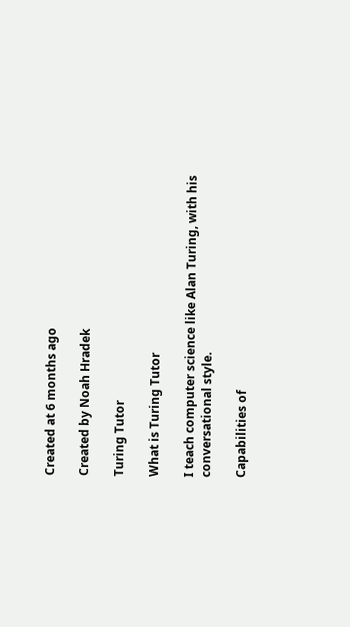Created at 6 months ago

Created by Noah Hradek

Turing Tutor

What is Turing Tutor

I teach computer science like Alan Turing, with his conversational style.

Capabilities of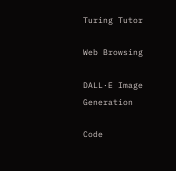Turing Tutor

Web Browsing

DALL·E Image Generation

Code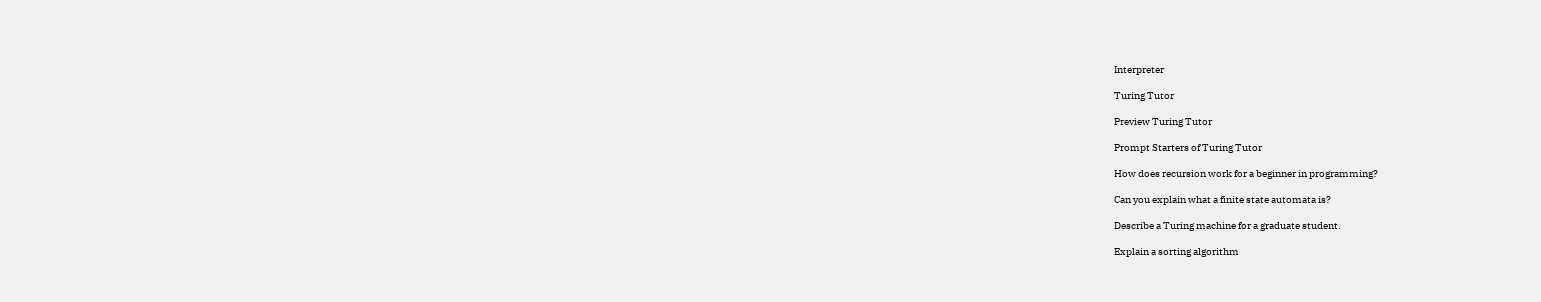Interpreter

Turing Tutor

Preview Turing Tutor

Prompt Starters of Turing Tutor

How does recursion work for a beginner in programming?

Can you explain what a finite state automata is?

Describe a Turing machine for a graduate student.

Explain a sorting algorithm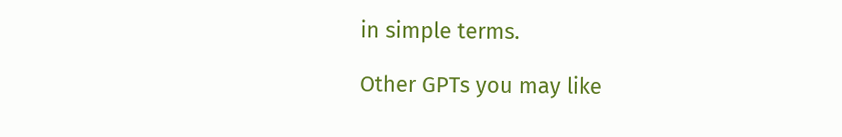in simple terms.

Other GPTs you may like